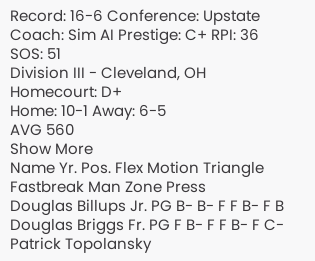Record: 16-6 Conference: Upstate Coach: Sim AI Prestige: C+ RPI: 36 SOS: 51
Division III - Cleveland, OH
Homecourt: D+
Home: 10-1 Away: 6-5
AVG 560
Show More
Name Yr. Pos. Flex Motion Triangle Fastbreak Man Zone Press
Douglas Billups Jr. PG B- B- F F B- F B
Douglas Briggs Fr. PG F B- F F B- F C-
Patrick Topolansky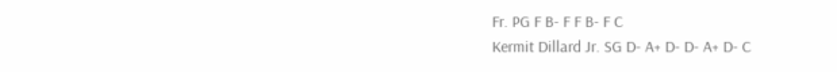Fr. PG F B- F F B- F C
Kermit Dillard Jr. SG D- A+ D- D- A+ D- C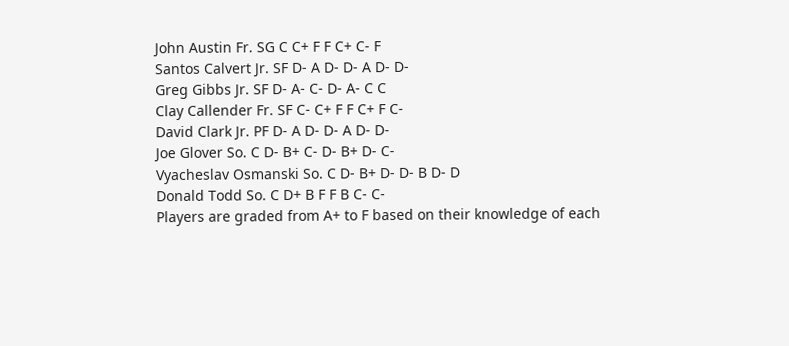John Austin Fr. SG C C+ F F C+ C- F
Santos Calvert Jr. SF D- A D- D- A D- D-
Greg Gibbs Jr. SF D- A- C- D- A- C C
Clay Callender Fr. SF C- C+ F F C+ F C-
David Clark Jr. PF D- A D- D- A D- D-
Joe Glover So. C D- B+ C- D- B+ D- C-
Vyacheslav Osmanski So. C D- B+ D- D- B D- D
Donald Todd So. C D+ B F F B C- C-
Players are graded from A+ to F based on their knowledge of each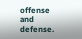offense and defense.